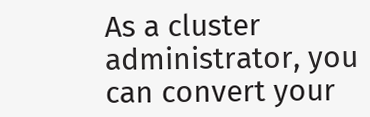As a cluster administrator, you can convert your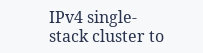IPv4 single-stack cluster to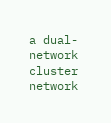a dual-network cluster network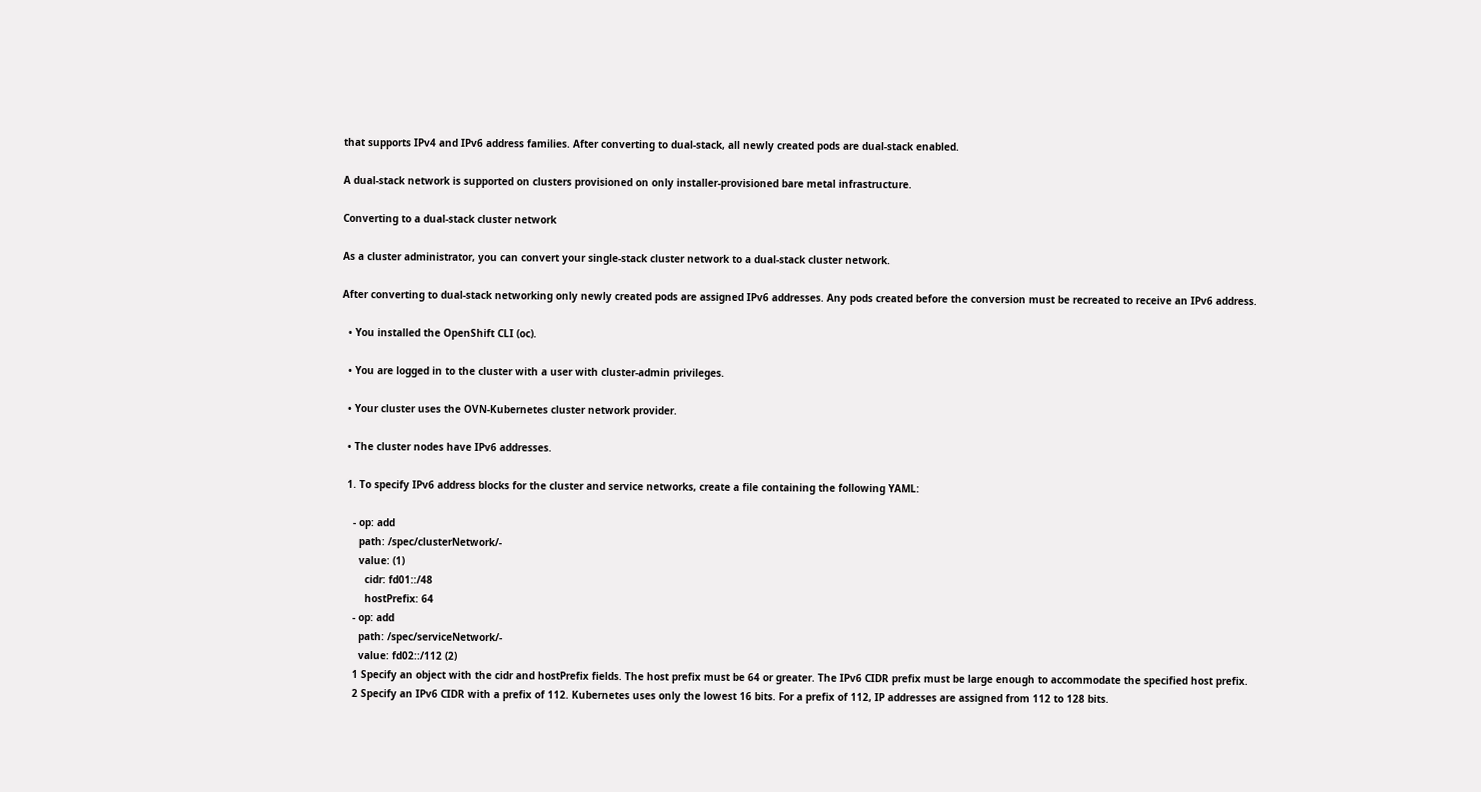that supports IPv4 and IPv6 address families. After converting to dual-stack, all newly created pods are dual-stack enabled.

A dual-stack network is supported on clusters provisioned on only installer-provisioned bare metal infrastructure.

Converting to a dual-stack cluster network

As a cluster administrator, you can convert your single-stack cluster network to a dual-stack cluster network.

After converting to dual-stack networking only newly created pods are assigned IPv6 addresses. Any pods created before the conversion must be recreated to receive an IPv6 address.

  • You installed the OpenShift CLI (oc).

  • You are logged in to the cluster with a user with cluster-admin privileges.

  • Your cluster uses the OVN-Kubernetes cluster network provider.

  • The cluster nodes have IPv6 addresses.

  1. To specify IPv6 address blocks for the cluster and service networks, create a file containing the following YAML:

    - op: add
      path: /spec/clusterNetwork/-
      value: (1)
        cidr: fd01::/48
        hostPrefix: 64
    - op: add
      path: /spec/serviceNetwork/-
      value: fd02::/112 (2)
    1 Specify an object with the cidr and hostPrefix fields. The host prefix must be 64 or greater. The IPv6 CIDR prefix must be large enough to accommodate the specified host prefix.
    2 Specify an IPv6 CIDR with a prefix of 112. Kubernetes uses only the lowest 16 bits. For a prefix of 112, IP addresses are assigned from 112 to 128 bits.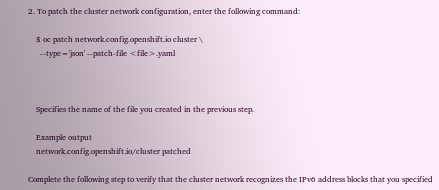2. To patch the cluster network configuration, enter the following command:

    $ oc patch network.config.openshift.io cluster \
      --type='json' --patch-file <file>.yaml



    Specifies the name of the file you created in the previous step.

    Example output
    network.config.openshift.io/cluster patched

Complete the following step to verify that the cluster network recognizes the IPv6 address blocks that you specified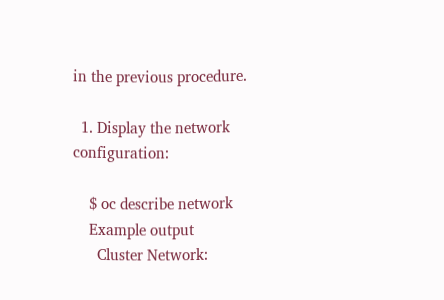in the previous procedure.

  1. Display the network configuration:

    $ oc describe network
    Example output
      Cluster Network: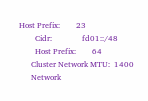Host Prefix:        23
        Cidr:               fd01::/48
        Host Prefix:        64
      Cluster Network MTU:  1400
      Network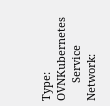Type:         OVNKubernetes
      Service Network: